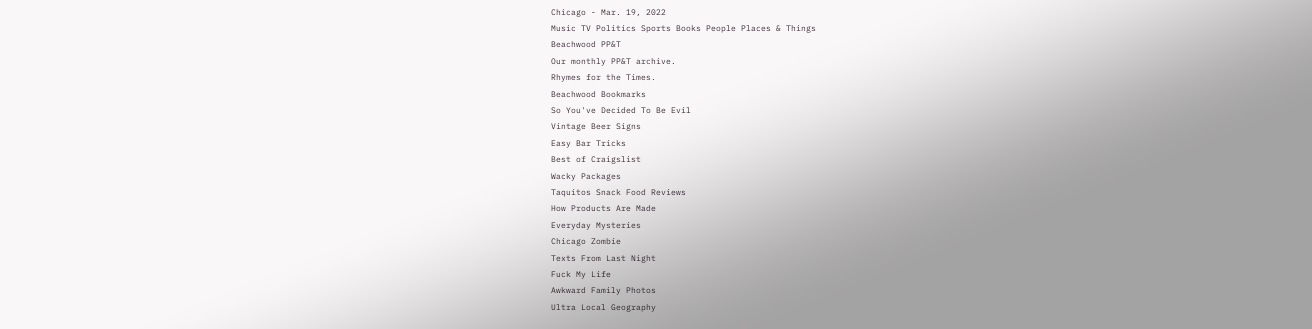Chicago - Mar. 19, 2022
Music TV Politics Sports Books People Places & Things
Beachwood PP&T
Our monthly PP&T archive.
Rhymes for the Times.
Beachwood Bookmarks
So You've Decided To Be Evil
Vintage Beer Signs
Easy Bar Tricks
Best of Craigslist
Wacky Packages
Taquitos Snack Food Reviews
How Products Are Made
Everyday Mysteries
Chicago Zombie
Texts From Last Night
Fuck My Life
Awkward Family Photos
Ultra Local Geography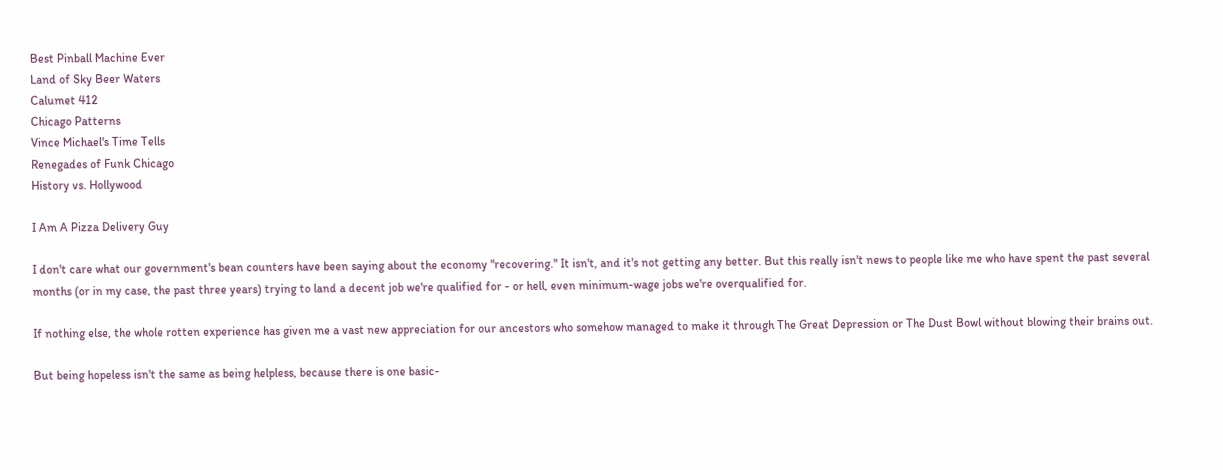Best Pinball Machine Ever
Land of Sky Beer Waters
Calumet 412
Chicago Patterns
Vince Michael's Time Tells
Renegades of Funk Chicago
History vs. Hollywood

I Am A Pizza Delivery Guy

I don't care what our government's bean counters have been saying about the economy "recovering." It isn't, and it's not getting any better. But this really isn't news to people like me who have spent the past several months (or in my case, the past three years) trying to land a decent job we're qualified for - or hell, even minimum-wage jobs we're overqualified for.

If nothing else, the whole rotten experience has given me a vast new appreciation for our ancestors who somehow managed to make it through The Great Depression or The Dust Bowl without blowing their brains out.

But being hopeless isn't the same as being helpless, because there is one basic-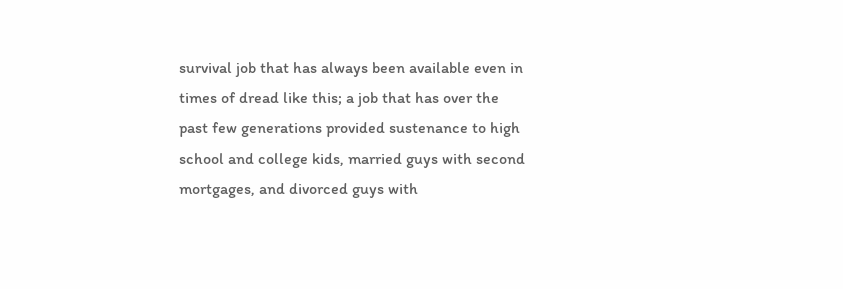survival job that has always been available even in times of dread like this; a job that has over the past few generations provided sustenance to high school and college kids, married guys with second mortgages, and divorced guys with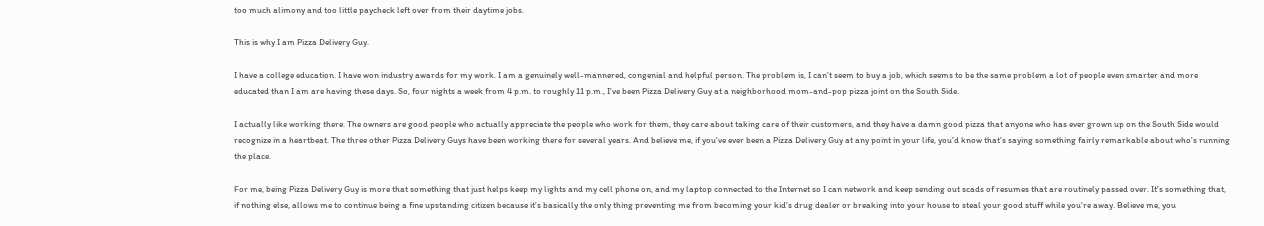too much alimony and too little paycheck left over from their daytime jobs.

This is why I am Pizza Delivery Guy.

I have a college education. I have won industry awards for my work. I am a genuinely well-mannered, congenial and helpful person. The problem is, I can't seem to buy a job, which seems to be the same problem a lot of people even smarter and more educated than I am are having these days. So, four nights a week from 4 p.m. to roughly 11 p.m., I've been Pizza Delivery Guy at a neighborhood mom-and-pop pizza joint on the South Side.

I actually like working there. The owners are good people who actually appreciate the people who work for them, they care about taking care of their customers, and they have a damn good pizza that anyone who has ever grown up on the South Side would recognize in a heartbeat. The three other Pizza Delivery Guys have been working there for several years. And believe me, if you've ever been a Pizza Delivery Guy at any point in your life, you'd know that's saying something fairly remarkable about who's running the place.

For me, being Pizza Delivery Guy is more that something that just helps keep my lights and my cell phone on, and my laptop connected to the Internet so I can network and keep sending out scads of resumes that are routinely passed over. It's something that, if nothing else, allows me to continue being a fine upstanding citizen because it's basically the only thing preventing me from becoming your kid's drug dealer or breaking into your house to steal your good stuff while you're away. Believe me, you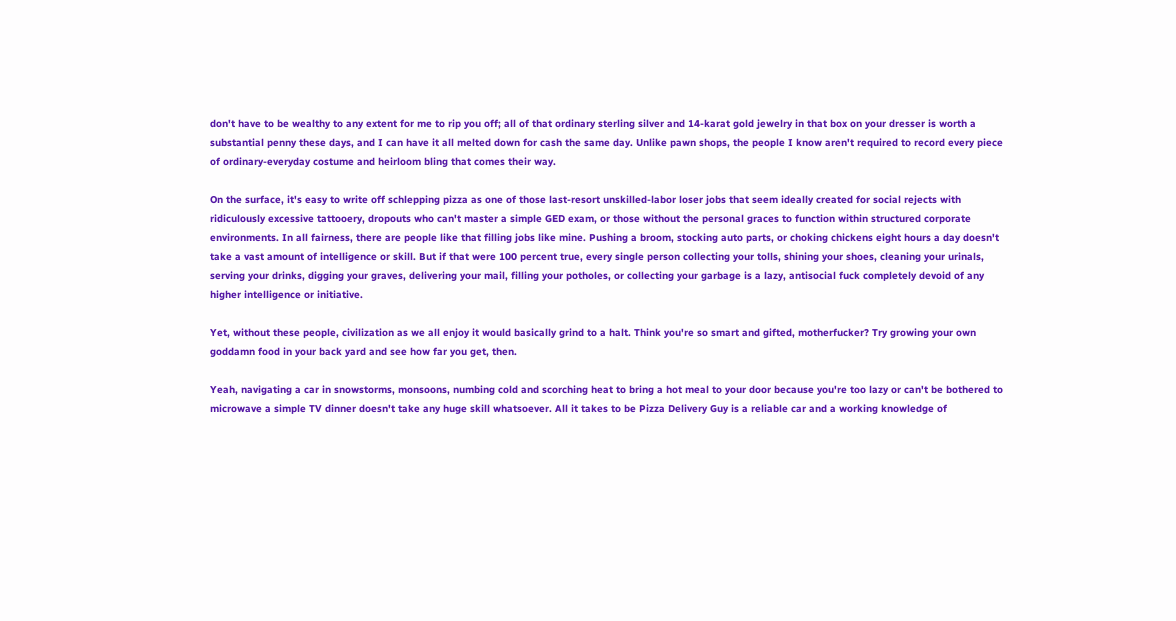don't have to be wealthy to any extent for me to rip you off; all of that ordinary sterling silver and 14-karat gold jewelry in that box on your dresser is worth a substantial penny these days, and I can have it all melted down for cash the same day. Unlike pawn shops, the people I know aren't required to record every piece of ordinary-everyday costume and heirloom bling that comes their way.

On the surface, it's easy to write off schlepping pizza as one of those last-resort unskilled-labor loser jobs that seem ideally created for social rejects with ridiculously excessive tattooery, dropouts who can't master a simple GED exam, or those without the personal graces to function within structured corporate environments. In all fairness, there are people like that filling jobs like mine. Pushing a broom, stocking auto parts, or choking chickens eight hours a day doesn't take a vast amount of intelligence or skill. But if that were 100 percent true, every single person collecting your tolls, shining your shoes, cleaning your urinals, serving your drinks, digging your graves, delivering your mail, filling your potholes, or collecting your garbage is a lazy, antisocial fuck completely devoid of any higher intelligence or initiative.

Yet, without these people, civilization as we all enjoy it would basically grind to a halt. Think you're so smart and gifted, motherfucker? Try growing your own goddamn food in your back yard and see how far you get, then.

Yeah, navigating a car in snowstorms, monsoons, numbing cold and scorching heat to bring a hot meal to your door because you're too lazy or can't be bothered to microwave a simple TV dinner doesn't take any huge skill whatsoever. All it takes to be Pizza Delivery Guy is a reliable car and a working knowledge of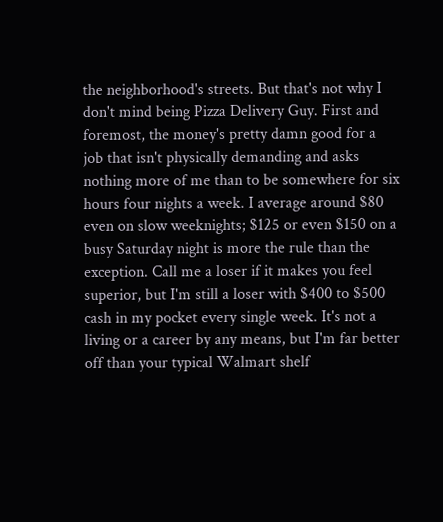the neighborhood's streets. But that's not why I don't mind being Pizza Delivery Guy. First and foremost, the money's pretty damn good for a job that isn't physically demanding and asks nothing more of me than to be somewhere for six hours four nights a week. I average around $80 even on slow weeknights; $125 or even $150 on a busy Saturday night is more the rule than the exception. Call me a loser if it makes you feel superior, but I'm still a loser with $400 to $500 cash in my pocket every single week. It's not a living or a career by any means, but I'm far better off than your typical Walmart shelf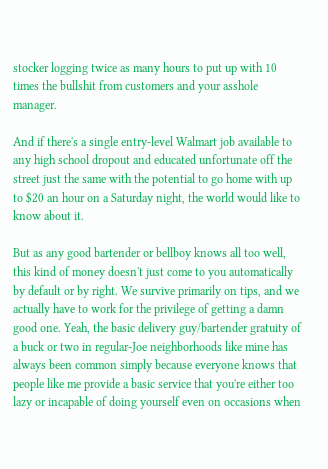stocker logging twice as many hours to put up with 10 times the bullshit from customers and your asshole manager.

And if there's a single entry-level Walmart job available to any high school dropout and educated unfortunate off the street just the same with the potential to go home with up to $20 an hour on a Saturday night, the world would like to know about it.

But as any good bartender or bellboy knows all too well, this kind of money doesn't just come to you automatically by default or by right. We survive primarily on tips, and we actually have to work for the privilege of getting a damn good one. Yeah, the basic delivery guy/bartender gratuity of a buck or two in regular-Joe neighborhoods like mine has always been common simply because everyone knows that people like me provide a basic service that you're either too lazy or incapable of doing yourself even on occasions when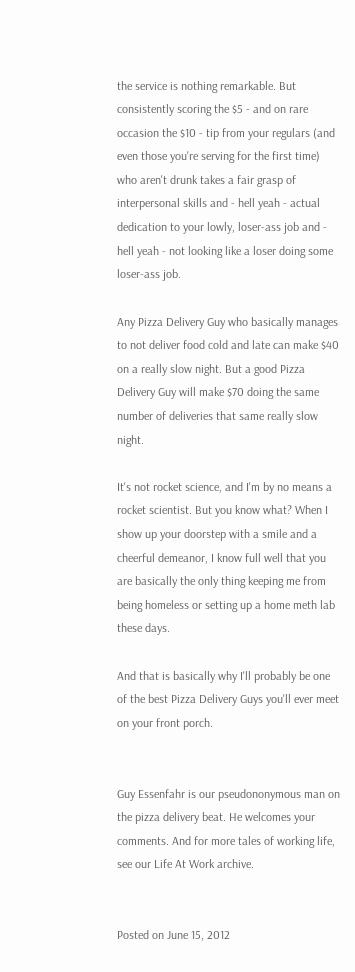the service is nothing remarkable. But consistently scoring the $5 - and on rare occasion the $10 - tip from your regulars (and even those you're serving for the first time) who aren't drunk takes a fair grasp of interpersonal skills and - hell yeah - actual dedication to your lowly, loser-ass job and - hell yeah - not looking like a loser doing some loser-ass job.

Any Pizza Delivery Guy who basically manages to not deliver food cold and late can make $40 on a really slow night. But a good Pizza Delivery Guy will make $70 doing the same number of deliveries that same really slow night.

It's not rocket science, and I'm by no means a rocket scientist. But you know what? When I show up your doorstep with a smile and a cheerful demeanor, I know full well that you are basically the only thing keeping me from being homeless or setting up a home meth lab these days.

And that is basically why I'll probably be one of the best Pizza Delivery Guys you'll ever meet on your front porch.


Guy Essenfahr is our pseudononymous man on the pizza delivery beat. He welcomes your comments. And for more tales of working life, see our Life At Work archive.


Posted on June 15, 2012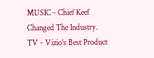MUSIC - Chief Keef Changed The Industry.
TV - Vizio's Best Product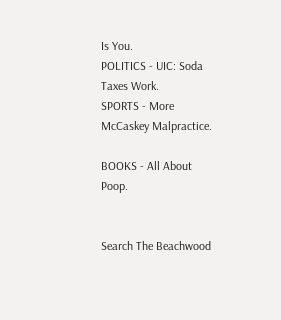Is You.
POLITICS - UIC: Soda Taxes Work.
SPORTS - More McCaskey Malpractice.

BOOKS - All About Poop.


Search The Beachwood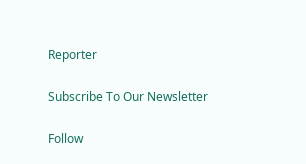Reporter

Subscribe To Our Newsletter

Follow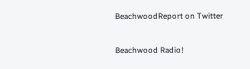BeachwoodReport on Twitter

Beachwood Radio!